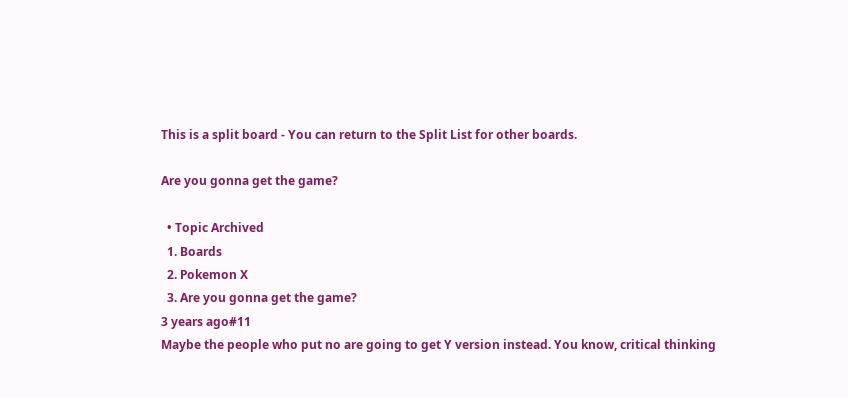This is a split board - You can return to the Split List for other boards.

Are you gonna get the game?

  • Topic Archived
  1. Boards
  2. Pokemon X
  3. Are you gonna get the game?
3 years ago#11
Maybe the people who put no are going to get Y version instead. You know, critical thinking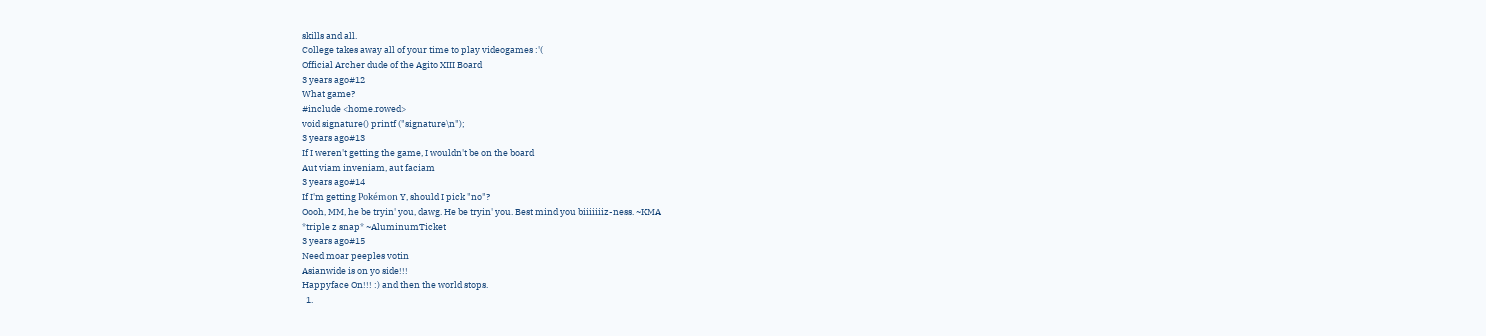skills and all.
College takes away all of your time to play videogames :'(
Official Archer dude of the Agito XIII Board
3 years ago#12
What game?
#include <home.rowed>
void signature() printf ("signature\n");
3 years ago#13
If I weren't getting the game, I wouldn't be on the board
Aut viam inveniam, aut faciam
3 years ago#14
If I'm getting Pokémon Y, should I pick "no"?
Oooh, MM, he be tryin' you, dawg. He be tryin' you. Best mind you biiiiiiiz-ness. ~KMA
*triple z snap* ~AluminumTicket
3 years ago#15
Need moar peeples votin
Asianwide is on yo side!!!
Happyface On!!! :) and then the world stops.
  1.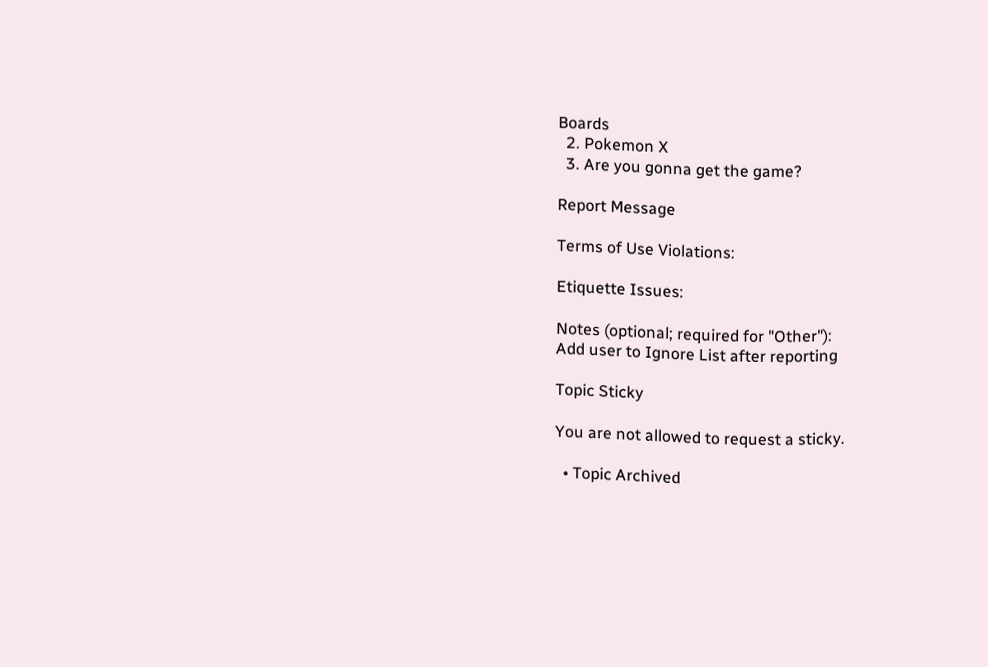Boards
  2. Pokemon X
  3. Are you gonna get the game?

Report Message

Terms of Use Violations:

Etiquette Issues:

Notes (optional; required for "Other"):
Add user to Ignore List after reporting

Topic Sticky

You are not allowed to request a sticky.

  • Topic Archived